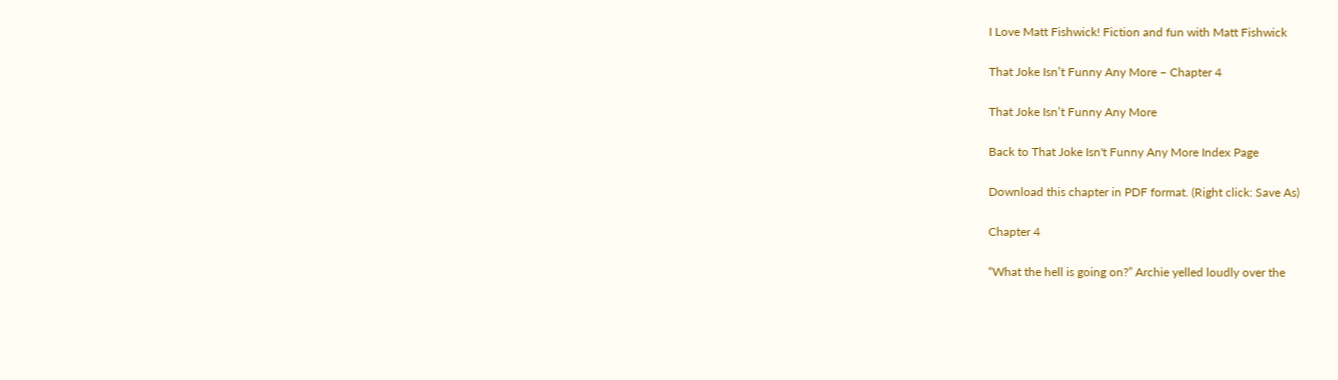I Love Matt Fishwick! Fiction and fun with Matt Fishwick

That Joke Isn’t Funny Any More – Chapter 4

That Joke Isn’t Funny Any More

Back to That Joke Isn't Funny Any More Index Page

Download this chapter in PDF format. (Right click: Save As)

Chapter 4

“What the hell is going on?” Archie yelled loudly over the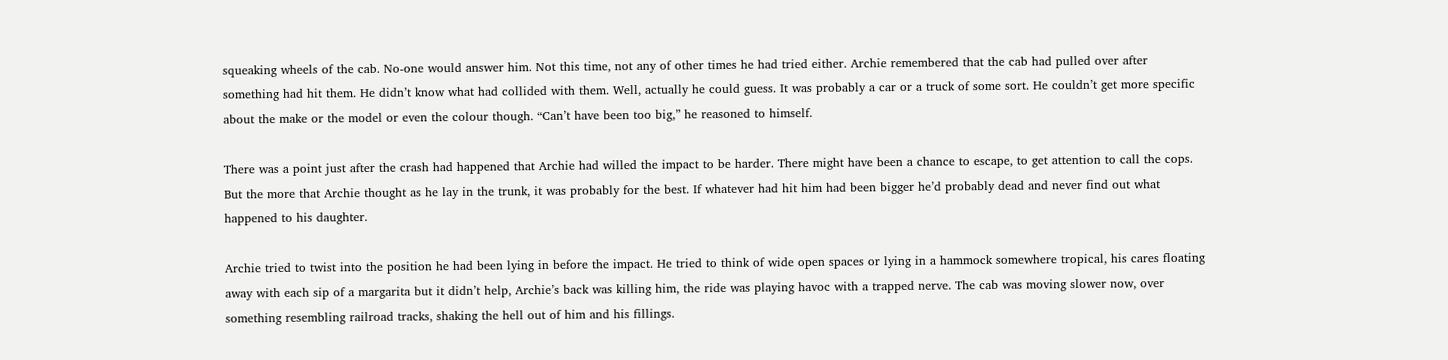squeaking wheels of the cab. No-one would answer him. Not this time, not any of other times he had tried either. Archie remembered that the cab had pulled over after something had hit them. He didn’t know what had collided with them. Well, actually he could guess. It was probably a car or a truck of some sort. He couldn’t get more specific about the make or the model or even the colour though. “Can’t have been too big,” he reasoned to himself.

There was a point just after the crash had happened that Archie had willed the impact to be harder. There might have been a chance to escape, to get attention to call the cops. But the more that Archie thought as he lay in the trunk, it was probably for the best. If whatever had hit him had been bigger he’d probably dead and never find out what happened to his daughter.

Archie tried to twist into the position he had been lying in before the impact. He tried to think of wide open spaces or lying in a hammock somewhere tropical, his cares floating away with each sip of a margarita but it didn’t help, Archie’s back was killing him, the ride was playing havoc with a trapped nerve. The cab was moving slower now, over something resembling railroad tracks, shaking the hell out of him and his fillings.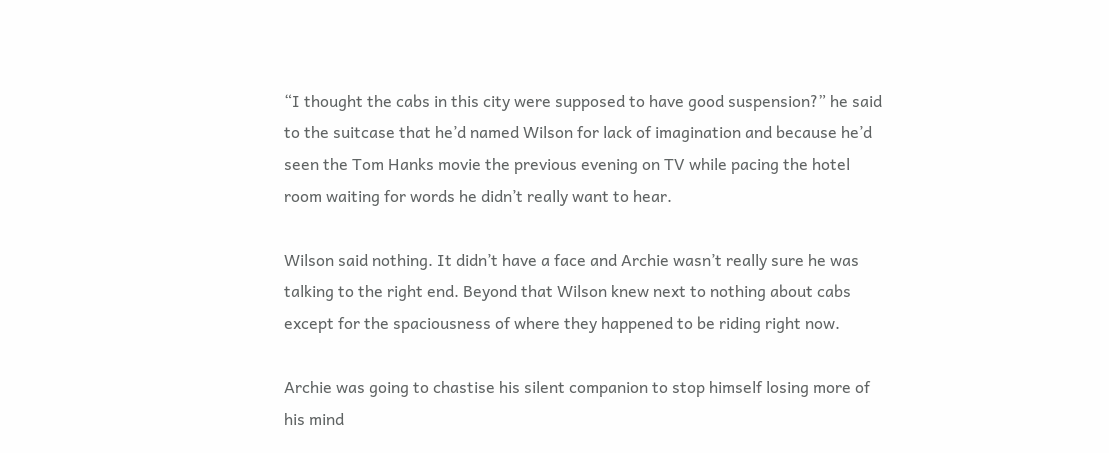“I thought the cabs in this city were supposed to have good suspension?” he said to the suitcase that he’d named Wilson for lack of imagination and because he’d seen the Tom Hanks movie the previous evening on TV while pacing the hotel room waiting for words he didn’t really want to hear.

Wilson said nothing. It didn’t have a face and Archie wasn’t really sure he was talking to the right end. Beyond that Wilson knew next to nothing about cabs except for the spaciousness of where they happened to be riding right now.

Archie was going to chastise his silent companion to stop himself losing more of his mind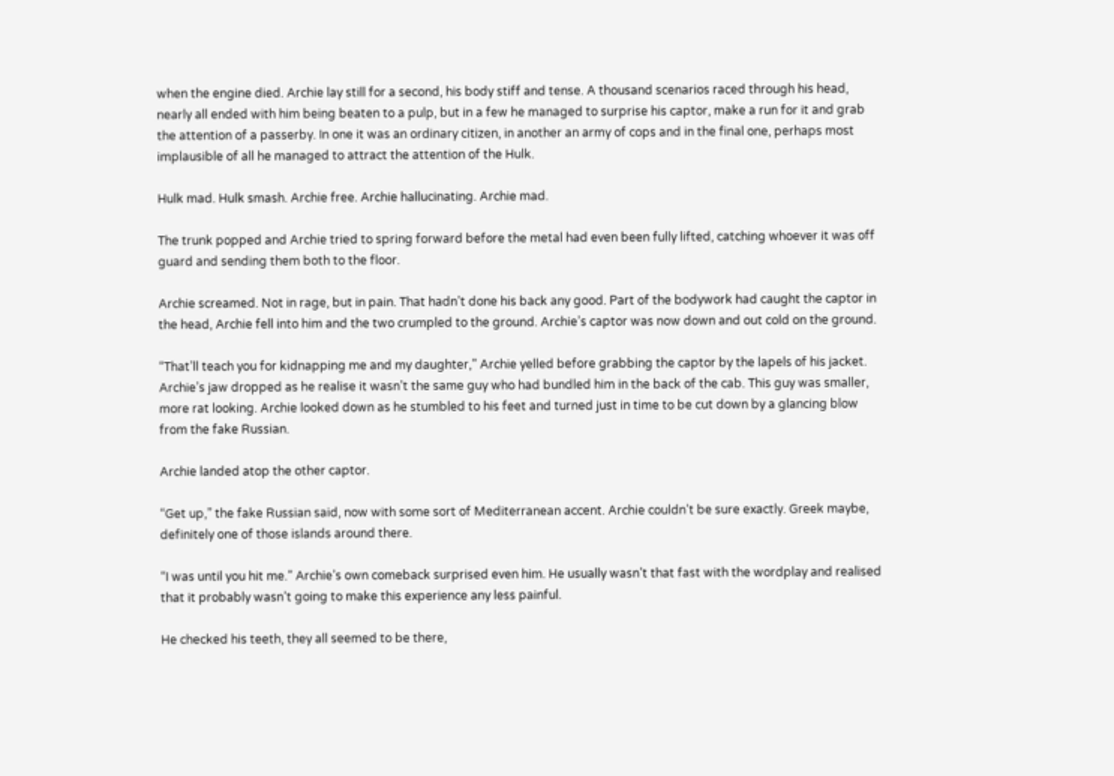when the engine died. Archie lay still for a second, his body stiff and tense. A thousand scenarios raced through his head, nearly all ended with him being beaten to a pulp, but in a few he managed to surprise his captor, make a run for it and grab the attention of a passerby. In one it was an ordinary citizen, in another an army of cops and in the final one, perhaps most implausible of all he managed to attract the attention of the Hulk.

Hulk mad. Hulk smash. Archie free. Archie hallucinating. Archie mad.

The trunk popped and Archie tried to spring forward before the metal had even been fully lifted, catching whoever it was off guard and sending them both to the floor.

Archie screamed. Not in rage, but in pain. That hadn’t done his back any good. Part of the bodywork had caught the captor in the head, Archie fell into him and the two crumpled to the ground. Archie’s captor was now down and out cold on the ground.

“That’ll teach you for kidnapping me and my daughter,” Archie yelled before grabbing the captor by the lapels of his jacket. Archie’s jaw dropped as he realise it wasn’t the same guy who had bundled him in the back of the cab. This guy was smaller, more rat looking. Archie looked down as he stumbled to his feet and turned just in time to be cut down by a glancing blow from the fake Russian.

Archie landed atop the other captor.

“Get up,” the fake Russian said, now with some sort of Mediterranean accent. Archie couldn’t be sure exactly. Greek maybe, definitely one of those islands around there.

“I was until you hit me.” Archie’s own comeback surprised even him. He usually wasn’t that fast with the wordplay and realised that it probably wasn’t going to make this experience any less painful.

He checked his teeth, they all seemed to be there,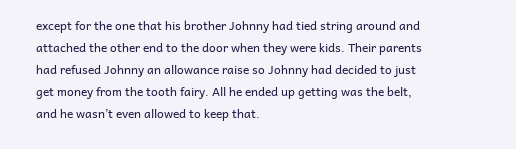except for the one that his brother Johnny had tied string around and attached the other end to the door when they were kids. Their parents had refused Johnny an allowance raise so Johnny had decided to just get money from the tooth fairy. All he ended up getting was the belt, and he wasn’t even allowed to keep that.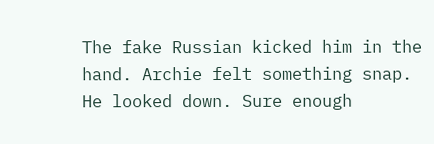The fake Russian kicked him in the hand. Archie felt something snap. He looked down. Sure enough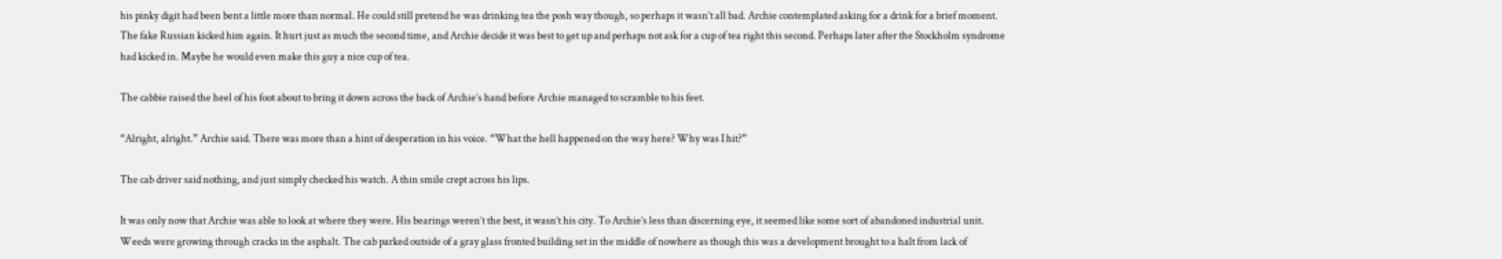his pinky digit had been bent a little more than normal. He could still pretend he was drinking tea the posh way though, so perhaps it wasn’t all bad. Archie contemplated asking for a drink for a brief moment. The fake Russian kicked him again. It hurt just as much the second time, and Archie decide it was best to get up and perhaps not ask for a cup of tea right this second. Perhaps later after the Stockholm syndrome had kicked in. Maybe he would even make this guy a nice cup of tea.

The cabbie raised the heel of his foot about to bring it down across the back of Archie’s hand before Archie managed to scramble to his feet.

“Alright, alright.” Archie said. There was more than a hint of desperation in his voice. “What the hell happened on the way here? Why was I hit?”

The cab driver said nothing, and just simply checked his watch. A thin smile crept across his lips.

It was only now that Archie was able to look at where they were. His bearings weren’t the best, it wasn’t his city. To Archie’s less than discerning eye, it seemed like some sort of abandoned industrial unit. Weeds were growing through cracks in the asphalt. The cab parked outside of a gray glass fronted building set in the middle of nowhere as though this was a development brought to a halt from lack of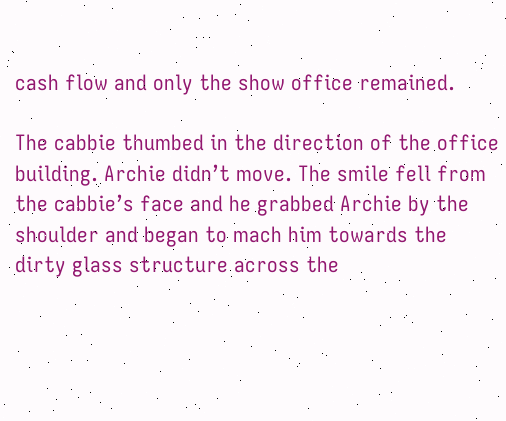cash flow and only the show office remained.

The cabbie thumbed in the direction of the office building. Archie didn’t move. The smile fell from the cabbie’s face and he grabbed Archie by the shoulder and began to mach him towards the dirty glass structure across the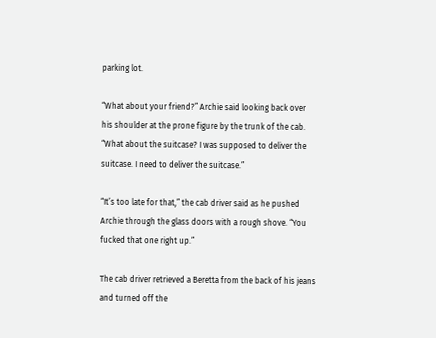parking lot.

“What about your friend?” Archie said looking back over his shoulder at the prone figure by the trunk of the cab. “What about the suitcase? I was supposed to deliver the suitcase. I need to deliver the suitcase.”

“It’s too late for that,” the cab driver said as he pushed Archie through the glass doors with a rough shove. “You fucked that one right up.”

The cab driver retrieved a Beretta from the back of his jeans and turned off the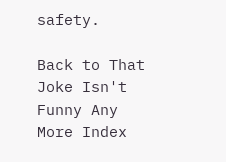safety.

Back to That Joke Isn't Funny Any More Index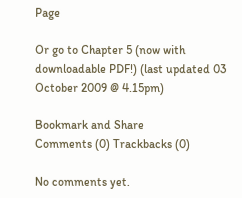Page

Or go to Chapter 5 (now with downloadable PDF!) (last updated 03 October 2009 @ 4.15pm)

Bookmark and Share
Comments (0) Trackbacks (0)

No comments yet.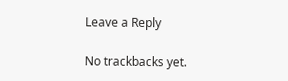Leave a Reply

No trackbacks yet.